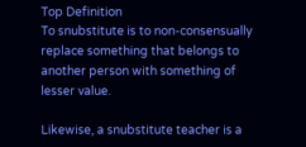Top Definition
To snubstitute is to non-consensually replace something that belongs to another person with something of lesser value.

Likewise, a snubstitute teacher is a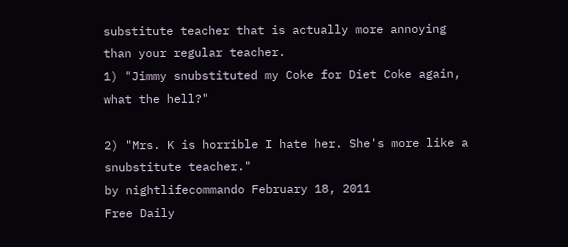substitute teacher that is actually more annoying than your regular teacher.
1) "Jimmy snubstituted my Coke for Diet Coke again, what the hell?"

2) "Mrs. K is horrible I hate her. She's more like a snubstitute teacher."
by nightlifecommando February 18, 2011
Free Daily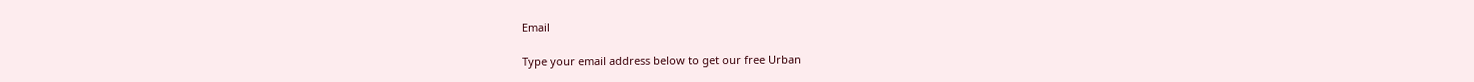Email

Type your email address below to get our free Urban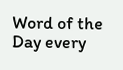Word of the Day every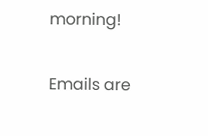morning!

Emails are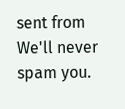sent from We'll never spam you.